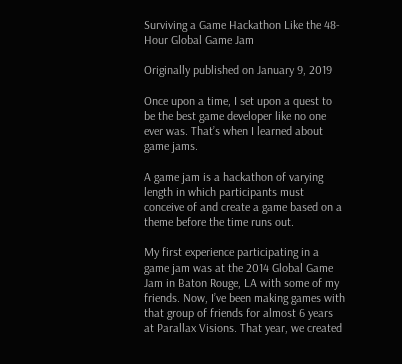Surviving a Game Hackathon Like the 48-Hour Global Game Jam

Originally published on January 9, 2019

Once upon a time, I set upon a quest to be the best game developer like no one ever was. That’s when I learned about game jams.

A game jam is a hackathon of varying length in which participants must conceive of and create a game based on a theme before the time runs out.

My first experience participating in a game jam was at the 2014 Global Game Jam in Baton Rouge, LA with some of my friends. Now, I’ve been making games with that group of friends for almost 6 years at Parallax Visions. That year, we created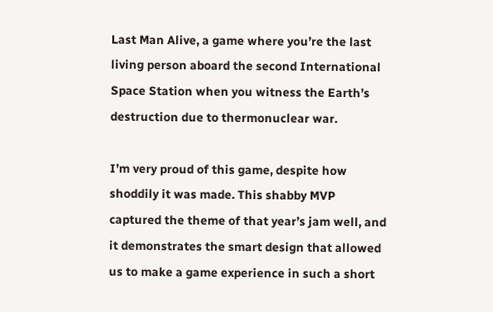Last Man Alive, a game where you’re the last living person aboard the second International Space Station when you witness the Earth’s destruction due to thermonuclear war.

I’m very proud of this game, despite how shoddily it was made. This shabby MVP captured the theme of that year’s jam well, and it demonstrates the smart design that allowed us to make a game experience in such a short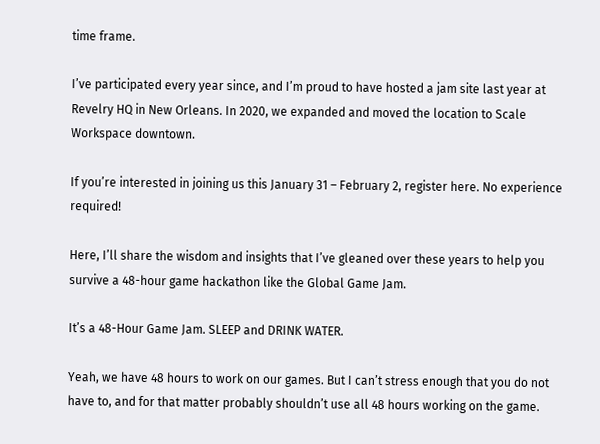time frame.

I’ve participated every year since, and I’m proud to have hosted a jam site last year at Revelry HQ in New Orleans. In 2020, we expanded and moved the location to Scale Workspace downtown.

If you’re interested in joining us this January 31 – February 2, register here. No experience required!

Here, I’ll share the wisdom and insights that I’ve gleaned over these years to help you survive a 48-hour game hackathon like the Global Game Jam.

It’s a 48-Hour Game Jam. SLEEP and DRINK WATER.

Yeah, we have 48 hours to work on our games. But I can’t stress enough that you do not have to, and for that matter probably shouldn’t use all 48 hours working on the game.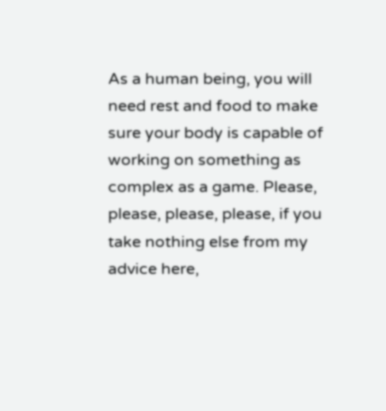As a human being, you will need rest and food to make sure your body is capable of working on something as complex as a game. Please, please, please, please, if you take nothing else from my advice here,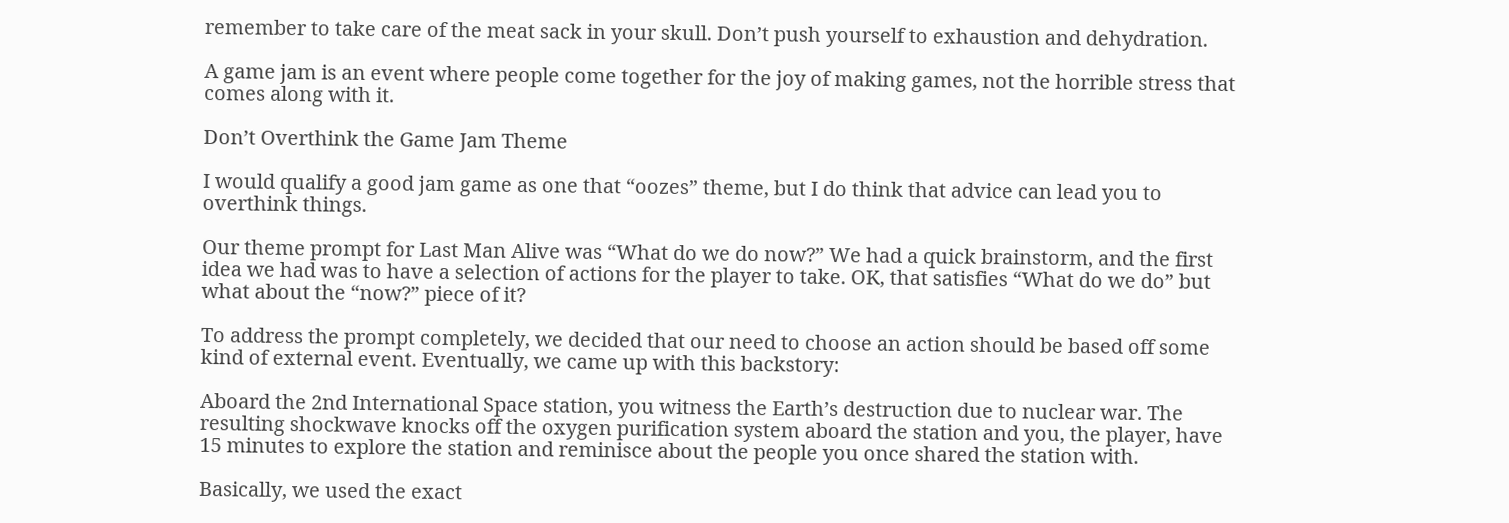remember to take care of the meat sack in your skull. Don’t push yourself to exhaustion and dehydration.

A game jam is an event where people come together for the joy of making games, not the horrible stress that comes along with it.

Don’t Overthink the Game Jam Theme

I would qualify a good jam game as one that “oozes” theme, but I do think that advice can lead you to overthink things.

Our theme prompt for Last Man Alive was “What do we do now?” We had a quick brainstorm, and the first idea we had was to have a selection of actions for the player to take. OK, that satisfies “What do we do” but what about the “now?” piece of it?

To address the prompt completely, we decided that our need to choose an action should be based off some kind of external event. Eventually, we came up with this backstory:

Aboard the 2nd International Space station, you witness the Earth’s destruction due to nuclear war. The resulting shockwave knocks off the oxygen purification system aboard the station and you, the player, have 15 minutes to explore the station and reminisce about the people you once shared the station with.

Basically, we used the exact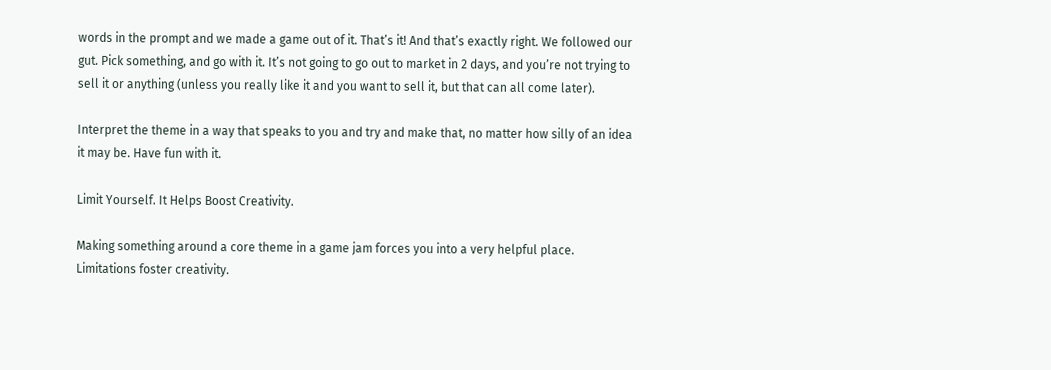words in the prompt and we made a game out of it. That’s it! And that’s exactly right. We followed our gut. Pick something, and go with it. It’s not going to go out to market in 2 days, and you’re not trying to sell it or anything (unless you really like it and you want to sell it, but that can all come later).

Interpret the theme in a way that speaks to you and try and make that, no matter how silly of an idea it may be. Have fun with it.

Limit Yourself. It Helps Boost Creativity.

Making something around a core theme in a game jam forces you into a very helpful place. Limitations foster creativity.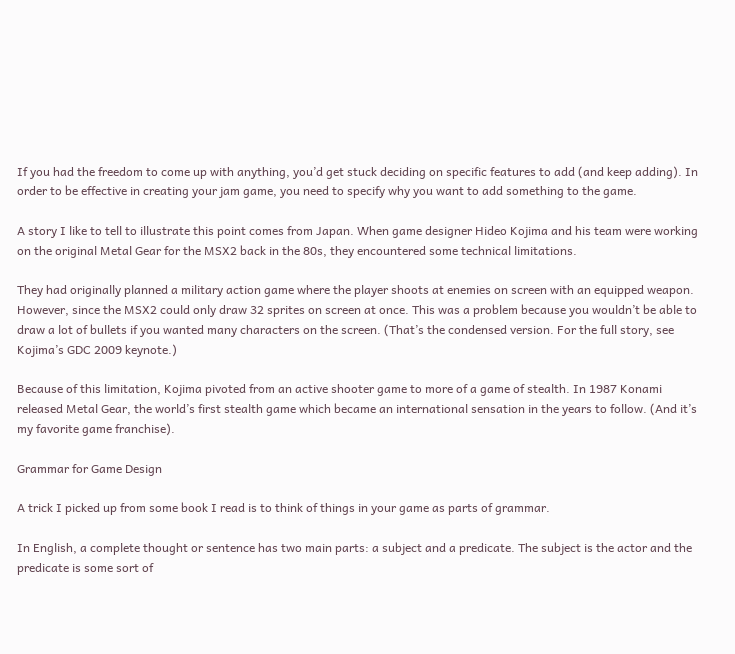If you had the freedom to come up with anything, you’d get stuck deciding on specific features to add (and keep adding). In order to be effective in creating your jam game, you need to specify why you want to add something to the game.

A story I like to tell to illustrate this point comes from Japan. When game designer Hideo Kojima and his team were working on the original Metal Gear for the MSX2 back in the 80s, they encountered some technical limitations.

They had originally planned a military action game where the player shoots at enemies on screen with an equipped weapon. However, since the MSX2 could only draw 32 sprites on screen at once. This was a problem because you wouldn’t be able to draw a lot of bullets if you wanted many characters on the screen. (That’s the condensed version. For the full story, see Kojima’s GDC 2009 keynote.)

Because of this limitation, Kojima pivoted from an active shooter game to more of a game of stealth. In 1987 Konami released Metal Gear, the world’s first stealth game which became an international sensation in the years to follow. (And it’s my favorite game franchise).

Grammar for Game Design

A trick I picked up from some book I read is to think of things in your game as parts of grammar.

In English, a complete thought or sentence has two main parts: a subject and a predicate. The subject is the actor and the predicate is some sort of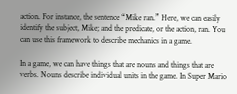action. For instance, the sentence “Mike ran.” Here, we can easily identify the subject, Mike; and the predicate, or the action, ran. You can use this framework to describe mechanics in a game.

In a game, we can have things that are nouns and things that are verbs. Nouns describe individual units in the game. In Super Mario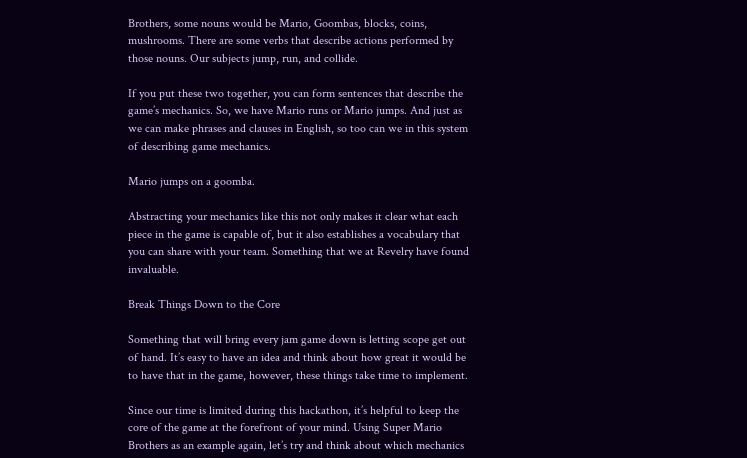Brothers, some nouns would be Mario, Goombas, blocks, coins, mushrooms. There are some verbs that describe actions performed by those nouns. Our subjects jump, run, and collide.

If you put these two together, you can form sentences that describe the game’s mechanics. So, we have Mario runs or Mario jumps. And just as we can make phrases and clauses in English, so too can we in this system of describing game mechanics.

Mario jumps on a goomba.

Abstracting your mechanics like this not only makes it clear what each piece in the game is capable of, but it also establishes a vocabulary that you can share with your team. Something that we at Revelry have found invaluable.

Break Things Down to the Core

Something that will bring every jam game down is letting scope get out of hand. It’s easy to have an idea and think about how great it would be to have that in the game, however, these things take time to implement.

Since our time is limited during this hackathon, it’s helpful to keep the core of the game at the forefront of your mind. Using Super Mario Brothers as an example again, let’s try and think about which mechanics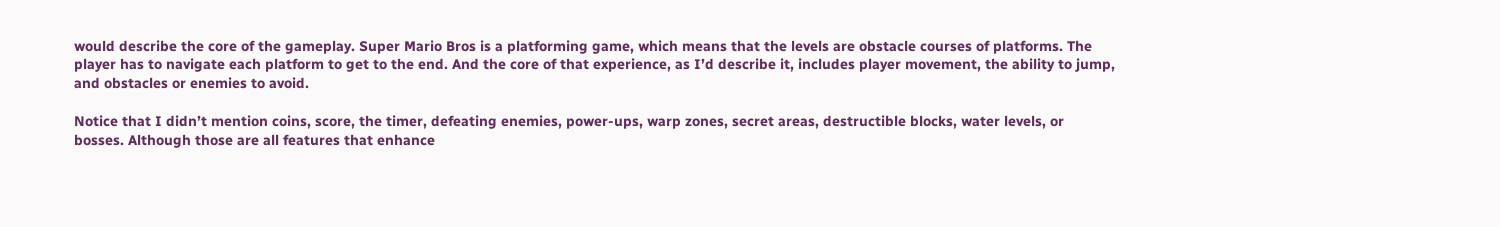would describe the core of the gameplay. Super Mario Bros is a platforming game, which means that the levels are obstacle courses of platforms. The player has to navigate each platform to get to the end. And the core of that experience, as I’d describe it, includes player movement, the ability to jump, and obstacles or enemies to avoid.

Notice that I didn’t mention coins, score, the timer, defeating enemies, power-ups, warp zones, secret areas, destructible blocks, water levels, or bosses. Although those are all features that enhance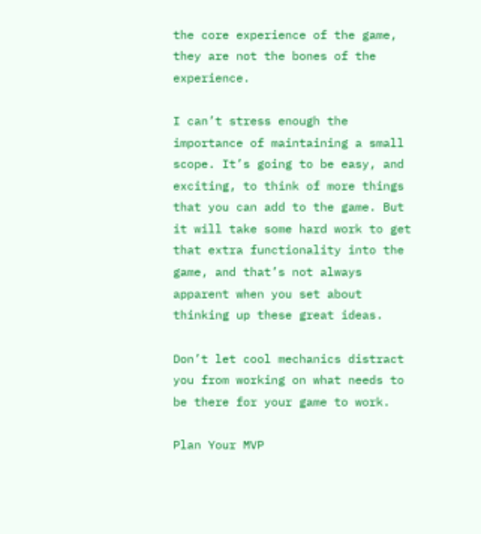the core experience of the game, they are not the bones of the experience.

I can’t stress enough the importance of maintaining a small scope. It’s going to be easy, and exciting, to think of more things that you can add to the game. But it will take some hard work to get that extra functionality into the game, and that’s not always apparent when you set about thinking up these great ideas.

Don’t let cool mechanics distract you from working on what needs to be there for your game to work.

Plan Your MVP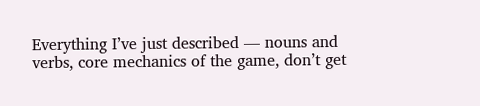Everything I’ve just described — nouns and verbs, core mechanics of the game, don’t get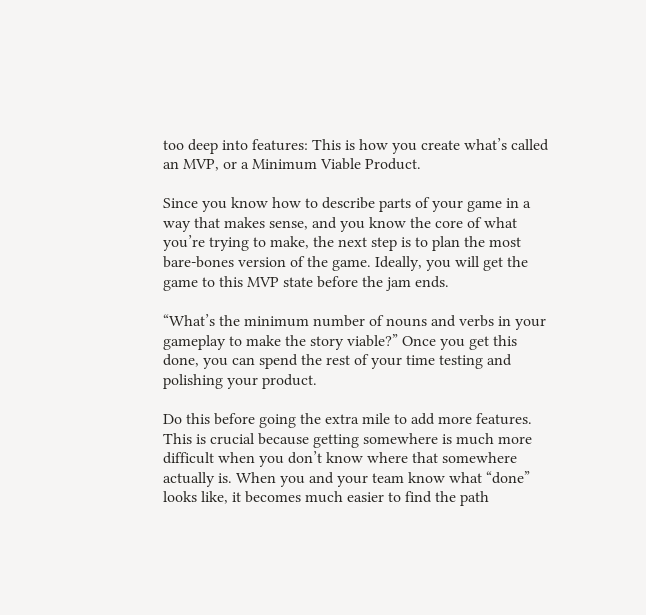too deep into features: This is how you create what’s called an MVP, or a Minimum Viable Product.

Since you know how to describe parts of your game in a way that makes sense, and you know the core of what you’re trying to make, the next step is to plan the most bare-bones version of the game. Ideally, you will get the game to this MVP state before the jam ends.

“What’s the minimum number of nouns and verbs in your gameplay to make the story viable?” Once you get this done, you can spend the rest of your time testing and polishing your product.

Do this before going the extra mile to add more features. This is crucial because getting somewhere is much more difficult when you don’t know where that somewhere actually is. When you and your team know what “done” looks like, it becomes much easier to find the path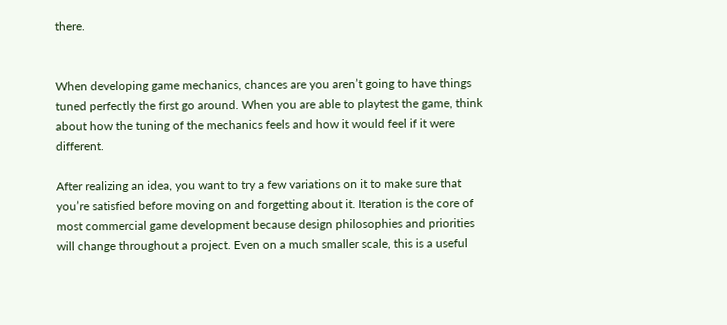there.


When developing game mechanics, chances are you aren’t going to have things tuned perfectly the first go around. When you are able to playtest the game, think about how the tuning of the mechanics feels and how it would feel if it were different.

After realizing an idea, you want to try a few variations on it to make sure that you’re satisfied before moving on and forgetting about it. Iteration is the core of most commercial game development because design philosophies and priorities will change throughout a project. Even on a much smaller scale, this is a useful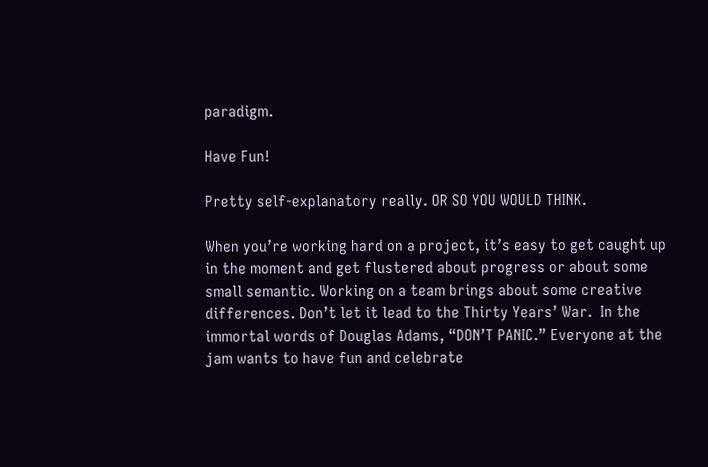paradigm.

Have Fun!

Pretty self-explanatory really. OR SO YOU WOULD THINK.

When you’re working hard on a project, it’s easy to get caught up in the moment and get flustered about progress or about some small semantic. Working on a team brings about some creative differences. Don’t let it lead to the Thirty Years’ War.  In the immortal words of Douglas Adams, “DON’T PANIC.” Everyone at the jam wants to have fun and celebrate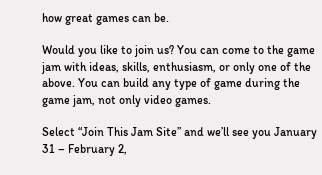how great games can be.

Would you like to join us? You can come to the game jam with ideas, skills, enthusiasm, or only one of the above. You can build any type of game during the game jam, not only video games.

Select “Join This Jam Site” and we’ll see you January 31 – February 2,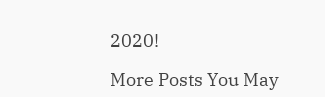2020!

More Posts You May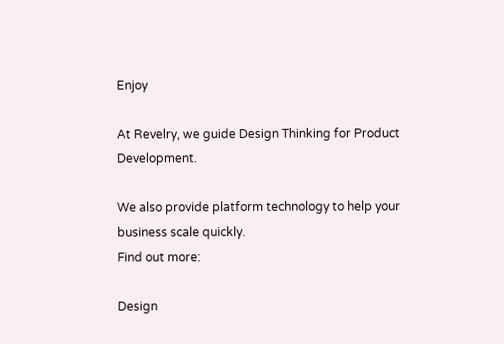Enjoy

At Revelry, we guide Design Thinking for Product Development.

We also provide platform technology to help your business scale quickly.
Find out more:

Design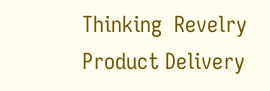Thinking  Revelry Product Delivery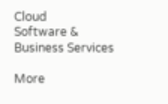Cloud
Software & Business Services

More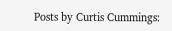Posts by Curtis Cummings: